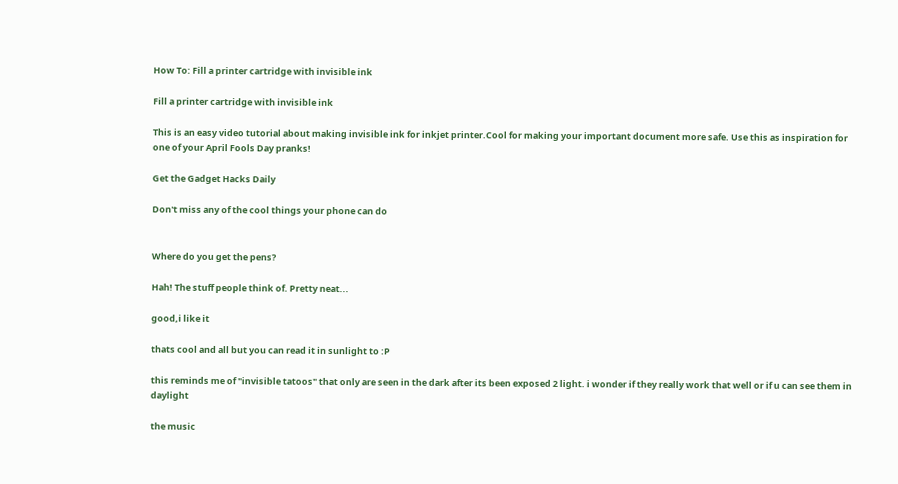How To: Fill a printer cartridge with invisible ink

Fill a printer cartridge with invisible ink

This is an easy video tutorial about making invisible ink for inkjet printer.Cool for making your important document more safe. Use this as inspiration for one of your April Fools Day pranks!

Get the Gadget Hacks Daily

Don't miss any of the cool things your phone can do


Where do you get the pens?

Hah! The stuff people think of. Pretty neat...

good,i like it

thats cool and all but you can read it in sunlight to :P

this reminds me of "invisible tatoos" that only are seen in the dark after its been exposed 2 light. i wonder if they really work that well or if u can see them in daylight

the music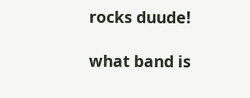rocks duude!

what band is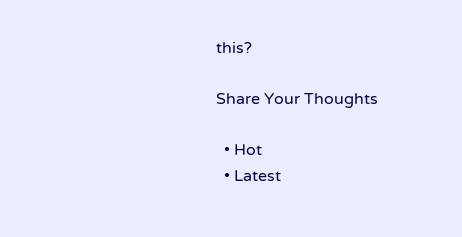this?

Share Your Thoughts

  • Hot
  • Latest